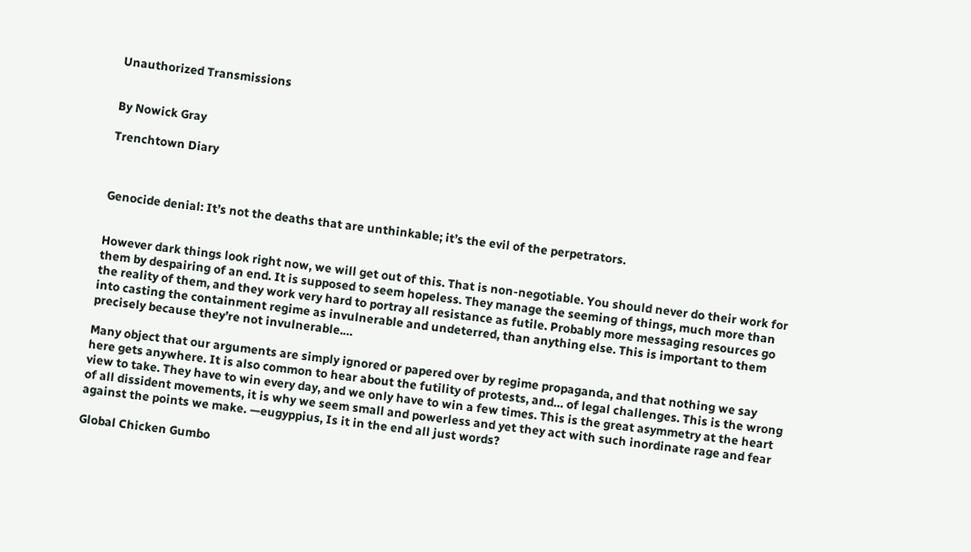Unauthorized Transmissions


By Nowick Gray

Trenchtown Diary



Genocide denial: It’s not the deaths that are unthinkable; it’s the evil of the perpetrators.


However dark things look right now, we will get out of this. That is non-negotiable. You should never do their work for them by despairing of an end. It is supposed to seem hopeless. They manage the seeming of things, much more than the reality of them, and they work very hard to portray all resistance as futile. Probably more messaging resources go into casting the containment regime as invulnerable and undeterred, than anything else. This is important to them precisely because they’re not invulnerable.…

Many object that our arguments are simply ignored or papered over by regime propaganda, and that nothing we say here gets anywhere. It is also common to hear about the futility of protests, and… of legal challenges. This is the wrong view to take. They have to win every day, and we only have to win a few times. This is the great asymmetry at the heart of all dissident movements, it is why we seem small and powerless and yet they act with such inordinate rage and fear against the points we make. —eugyppius, Is it in the end all just words?

Global Chicken Gumbo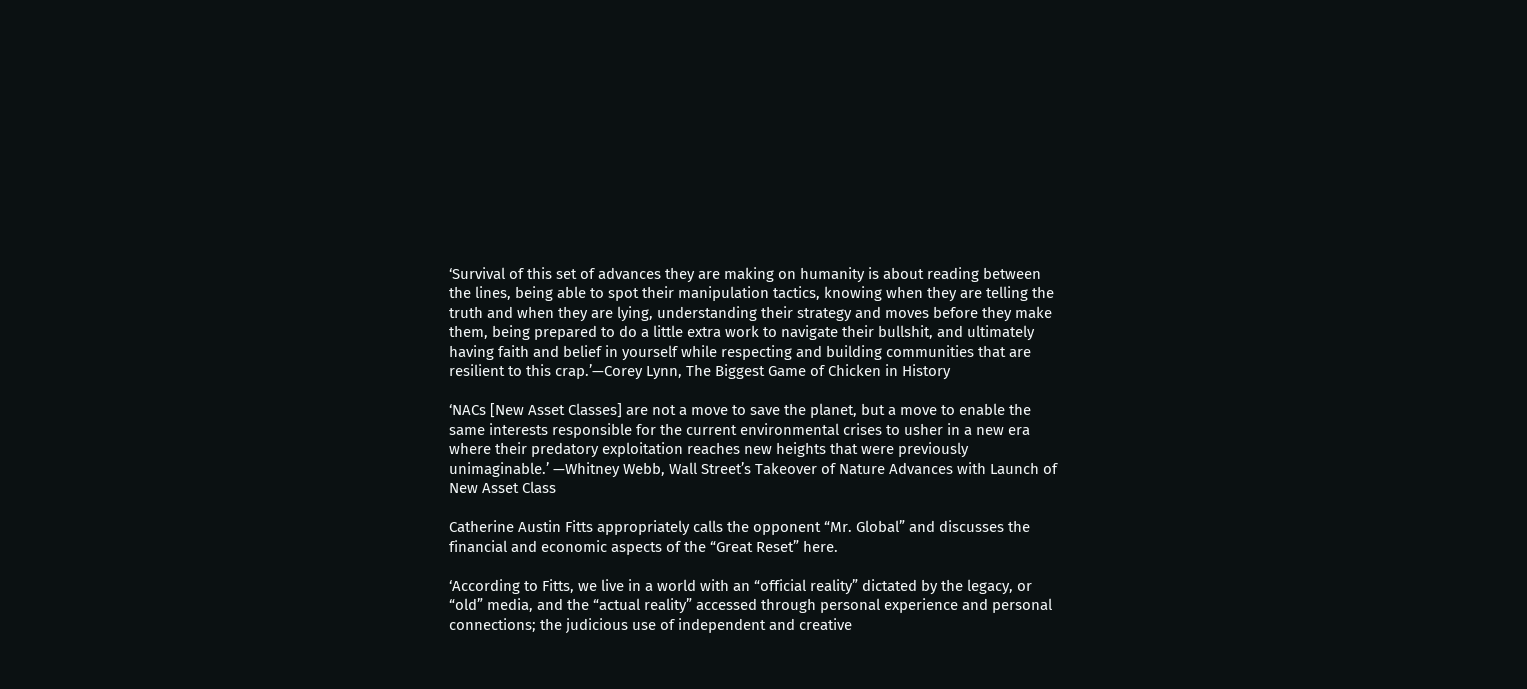‘Survival of this set of advances they are making on humanity is about reading between the lines, being able to spot their manipulation tactics, knowing when they are telling the truth and when they are lying, understanding their strategy and moves before they make them, being prepared to do a little extra work to navigate their bullshit, and ultimately having faith and belief in yourself while respecting and building communities that are resilient to this crap.’—Corey Lynn, The Biggest Game of Chicken in History

‘NACs [New Asset Classes] are not a move to save the planet, but a move to enable the same interests responsible for the current environmental crises to usher in a new era where their predatory exploitation reaches new heights that were previously unimaginable.’ —Whitney Webb, Wall Street’s Takeover of Nature Advances with Launch of New Asset Class

Catherine Austin Fitts appropriately calls the opponent “Mr. Global” and discusses the financial and economic aspects of the “Great Reset” here.

‘According to Fitts, we live in a world with an “official reality” dictated by the legacy, or “old” media, and the “actual reality” accessed through personal experience and personal connections; the judicious use of independent and creative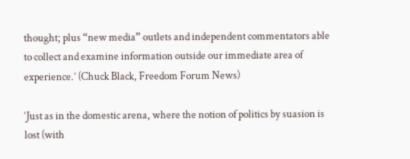thought; plus “new media” outlets and independent commentators able to collect and examine information outside our immediate area of experience.’ (Chuck Black, Freedom Forum News)

‘Just as in the domestic arena, where the notion of politics by suasion is lost (with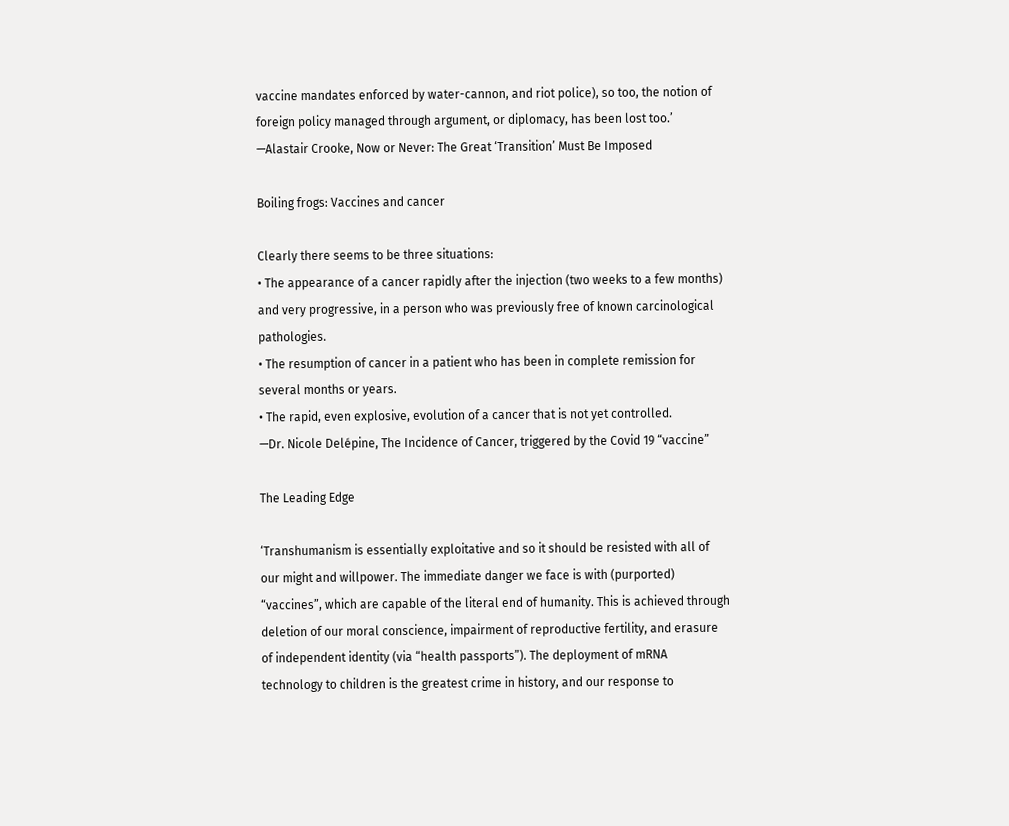vaccine mandates enforced by water-cannon, and riot police), so too, the notion of foreign policy managed through argument, or diplomacy, has been lost too.’ —Alastair Crooke, Now or Never: The Great ‘Transition’ Must Be Imposed

Boiling frogs: Vaccines and cancer

Clearly there seems to be three situations:
• The appearance of a cancer rapidly after the injection (two weeks to a few months) and very progressive, in a person who was previously free of known carcinological pathologies.
• The resumption of cancer in a patient who has been in complete remission for several months or years.
• The rapid, even explosive, evolution of a cancer that is not yet controlled.
—Dr. Nicole Delépine, The Incidence of Cancer, triggered by the Covid 19 “vaccine”

The Leading Edge

‘Transhumanism is essentially exploitative and so it should be resisted with all of our might and willpower. The immediate danger we face is with (purported) “vaccines”, which are capable of the literal end of humanity. This is achieved through deletion of our moral conscience, impairment of reproductive fertility, and erasure of independent identity (via “health passports”). The deployment of mRNA technology to children is the greatest crime in history, and our response to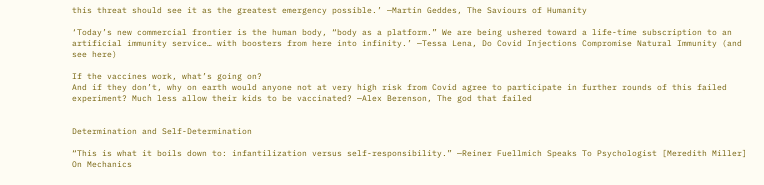this threat should see it as the greatest emergency possible.’ —Martin Geddes, The Saviours of Humanity

‘Today’s new commercial frontier is the human body, “body as a platform.” We are being ushered toward a life-time subscription to an artificial immunity service… with boosters from here into infinity.’ —Tessa Lena, Do Covid Injections Compromise Natural Immunity (and see here)

If the vaccines work, what’s going on?
And if they don’t, why on earth would anyone not at very high risk from Covid agree to participate in further rounds of this failed experiment? Much less allow their kids to be vaccinated? —Alex Berenson, The god that failed


Determination and Self-Determination

“This is what it boils down to: infantilization versus self-responsibility.” —Reiner Fuellmich Speaks To Psychologist [Meredith Miller] On Mechanics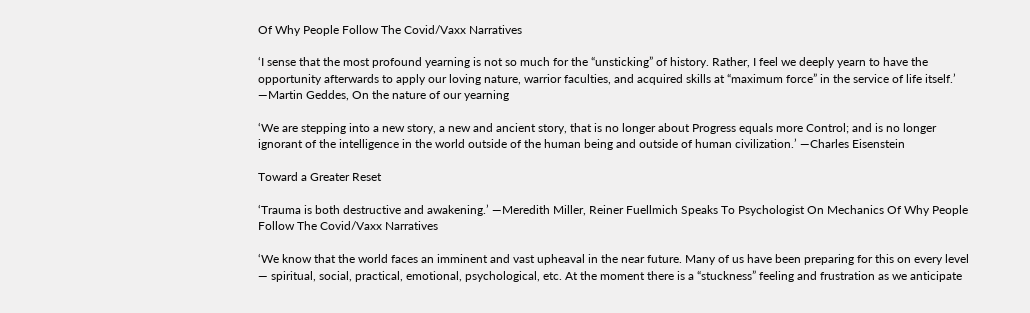Of Why People Follow The Covid/Vaxx Narratives

‘I sense that the most profound yearning is not so much for the “unsticking” of history. Rather, I feel we deeply yearn to have the opportunity afterwards to apply our loving nature, warrior faculties, and acquired skills at “maximum force” in the service of life itself.’ —Martin Geddes, On the nature of our yearning

‘We are stepping into a new story, a new and ancient story, that is no longer about Progress equals more Control; and is no longer ignorant of the intelligence in the world outside of the human being and outside of human civilization.’ —Charles Eisenstein

Toward a Greater Reset

‘Trauma is both destructive and awakening.’ —Meredith Miller, Reiner Fuellmich Speaks To Psychologist On Mechanics Of Why People Follow The Covid/Vaxx Narratives

‘We know that the world faces an imminent and vast upheaval in the near future. Many of us have been preparing for this on every level — spiritual, social, practical, emotional, psychological, etc. At the moment there is a “stuckness” feeling and frustration as we anticipate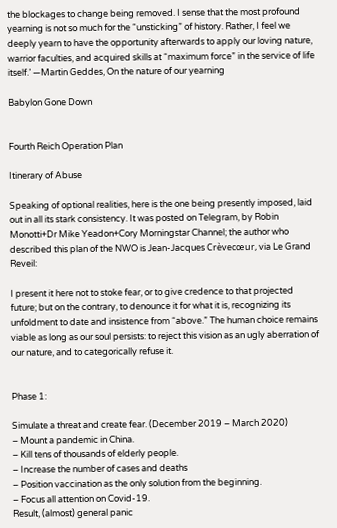the blockages to change being removed. I sense that the most profound yearning is not so much for the “unsticking” of history. Rather, I feel we deeply yearn to have the opportunity afterwards to apply our loving nature, warrior faculties, and acquired skills at “maximum force” in the service of life itself.’ —Martin Geddes, On the nature of our yearning

Babylon Gone Down


Fourth Reich Operation Plan

Itinerary of Abuse

Speaking of optional realities, here is the one being presently imposed, laid out in all its stark consistency. It was posted on Telegram, by Robin Monotti+Dr Mike Yeadon+Cory Morningstar Channel; the author who described this plan of the NWO is Jean-Jacques Crèvecœur, via Le Grand Reveil:

I present it here not to stoke fear, or to give credence to that projected future; but on the contrary, to denounce it for what it is, recognizing its unfoldment to date and insistence from “above.” The human choice remains viable as long as our soul persists: to reject this vision as an ugly aberration of our nature, and to categorically refuse it.


Phase 1:

Simulate a threat and create fear. (December 2019 – March 2020)
– Mount a pandemic in China.
– Kill tens of thousands of elderly people.
– Increase the number of cases and deaths
– Position vaccination as the only solution from the beginning.
– Focus all attention on Covid-19.
Result, (almost) general panic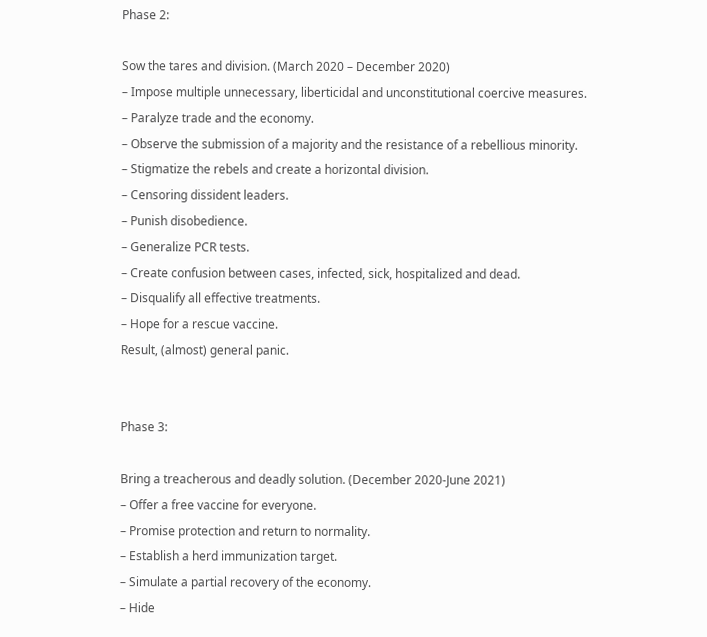Phase 2:

Sow the tares and division. (March 2020 – December 2020)
– Impose multiple unnecessary, liberticidal and unconstitutional coercive measures.
– Paralyze trade and the economy.
– Observe the submission of a majority and the resistance of a rebellious minority.
– Stigmatize the rebels and create a horizontal division.
– Censoring dissident leaders.
– Punish disobedience.
– Generalize PCR tests.
– Create confusion between cases, infected, sick, hospitalized and dead.
– Disqualify all effective treatments.
– Hope for a rescue vaccine.
Result, (almost) general panic.


Phase 3:

Bring a treacherous and deadly solution. (December 2020-June 2021)
– Offer a free vaccine for everyone.
– Promise protection and return to normality.
– Establish a herd immunization target.
– Simulate a partial recovery of the economy.
– Hide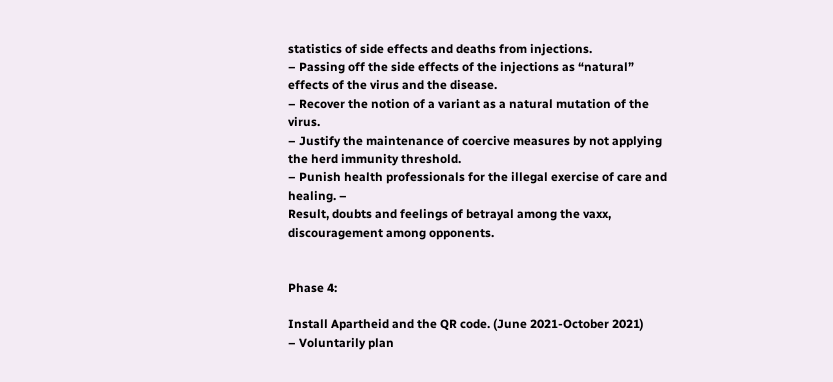statistics of side effects and deaths from injections.
– Passing off the side effects of the injections as “natural” effects of the virus and the disease.
– Recover the notion of a variant as a natural mutation of the virus.
– Justify the maintenance of coercive measures by not applying the herd immunity threshold.
– Punish health professionals for the illegal exercise of care and healing. –
Result, doubts and feelings of betrayal among the vaxx, discouragement among opponents.


Phase 4:

Install Apartheid and the QR code. (June 2021-October 2021)
– Voluntarily plan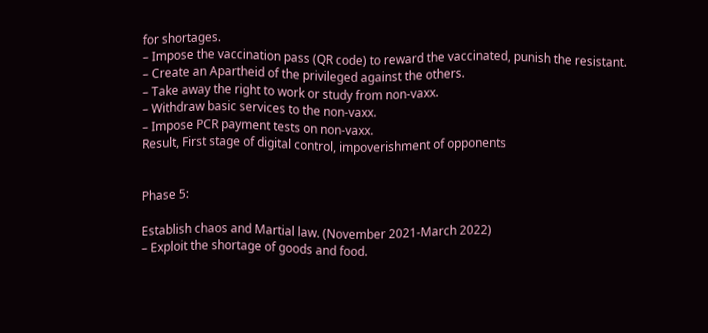for shortages.
– Impose the vaccination pass (QR code) to reward the vaccinated, punish the resistant.
– Create an Apartheid of the privileged against the others.
– Take away the right to work or study from non-vaxx.
– Withdraw basic services to the non-vaxx.
– Impose PCR payment tests on non-vaxx.
Result, First stage of digital control, impoverishment of opponents


Phase 5:

Establish chaos and Martial law. (November 2021-March 2022)
– Exploit the shortage of goods and food.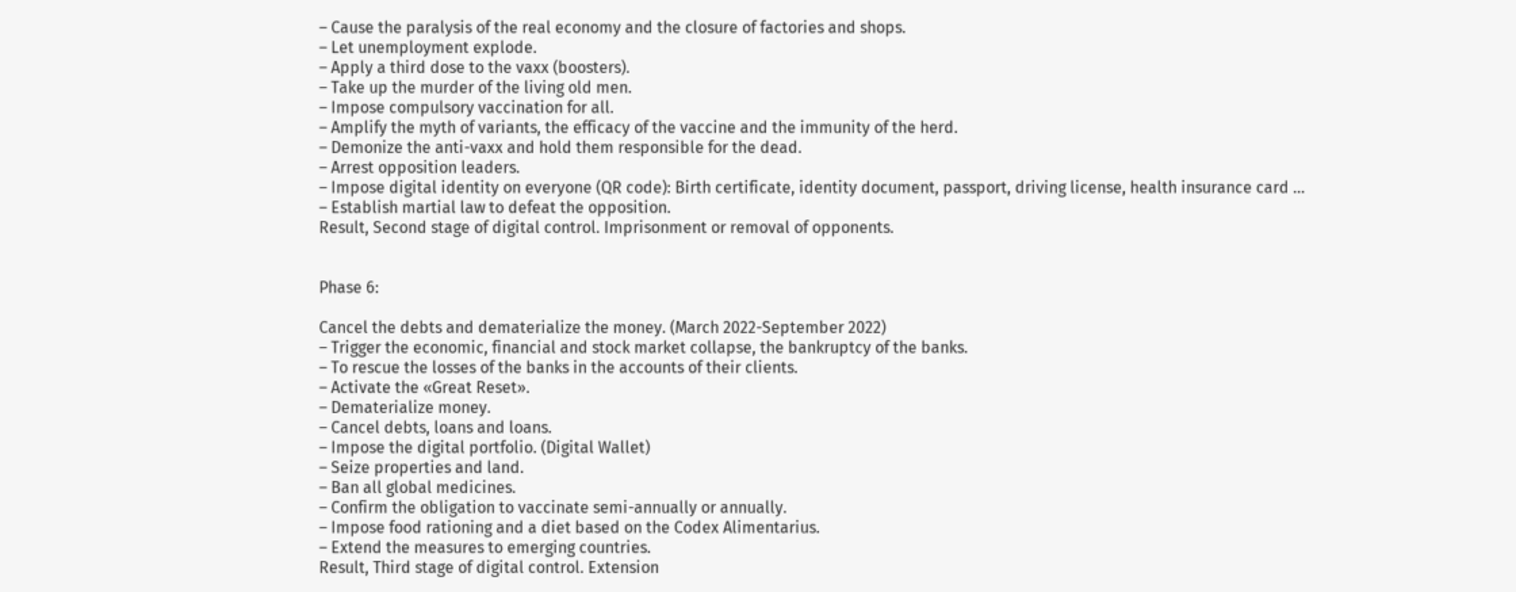– Cause the paralysis of the real economy and the closure of factories and shops.
– Let unemployment explode.
– Apply a third dose to the vaxx (boosters).
– Take up the murder of the living old men.
– Impose compulsory vaccination for all.
– Amplify the myth of variants, the efficacy of the vaccine and the immunity of the herd.
– Demonize the anti-vaxx and hold them responsible for the dead.
– Arrest opposition leaders.
– Impose digital identity on everyone (QR code): Birth certificate, identity document, passport, driving license, health insurance card …
– Establish martial law to defeat the opposition.
Result, Second stage of digital control. Imprisonment or removal of opponents.


Phase 6:

Cancel the debts and dematerialize the money. (March 2022-September 2022)
– Trigger the economic, financial and stock market collapse, the bankruptcy of the banks.
– To rescue the losses of the banks in the accounts of their clients.
– Activate the «Great Reset».
– Dematerialize money.
– Cancel debts, loans and loans.
– Impose the digital portfolio. (Digital Wallet)
– Seize properties and land.
– Ban all global medicines.
– Confirm the obligation to vaccinate semi-annually or annually.
– Impose food rationing and a diet based on the Codex Alimentarius.
– Extend the measures to emerging countries.
Result, Third stage of digital control. Extension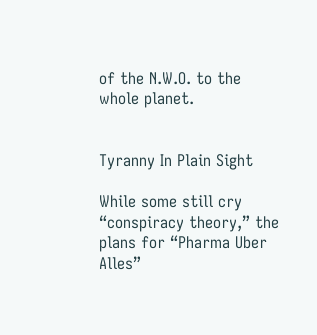of the N.W.O. to the whole planet.


Tyranny In Plain Sight

While some still cry “conspiracy theory,” the plans for “Pharma Uber Alles”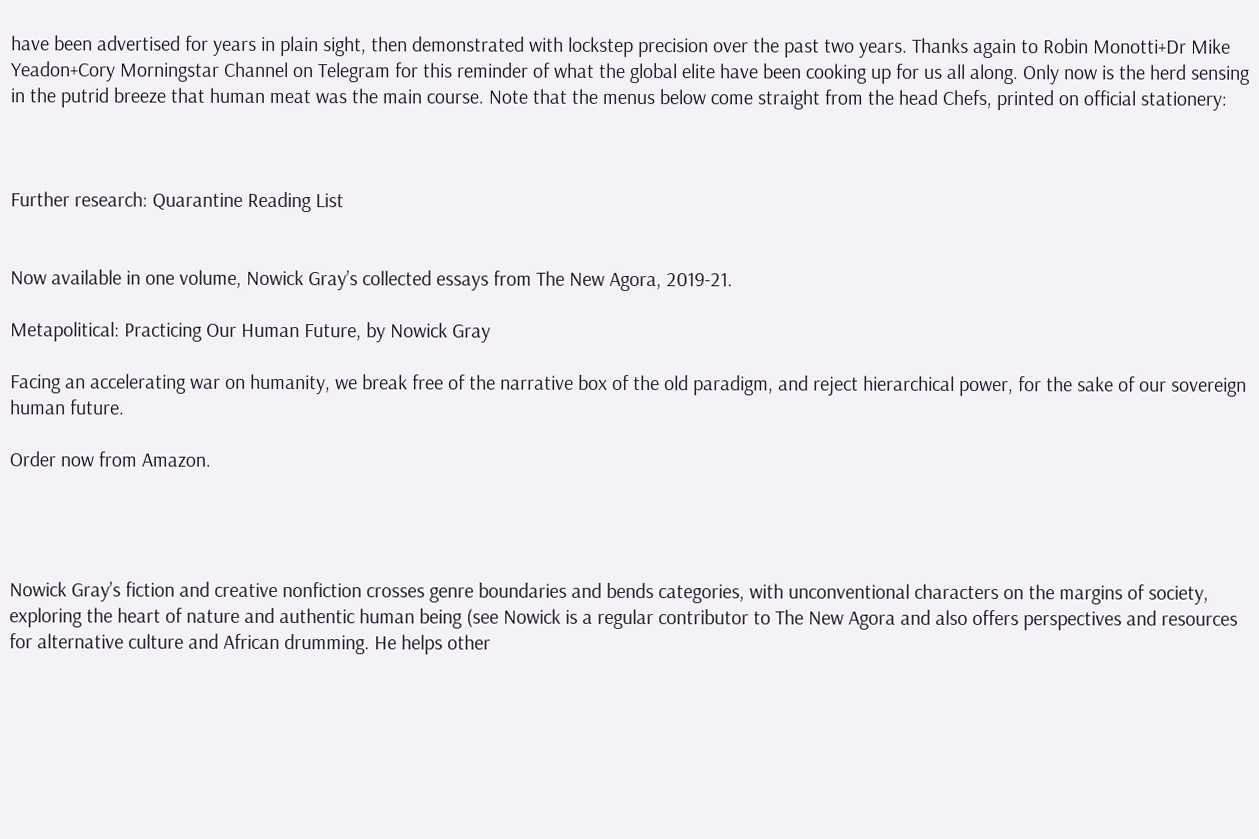have been advertised for years in plain sight, then demonstrated with lockstep precision over the past two years. Thanks again to Robin Monotti+Dr Mike Yeadon+Cory Morningstar Channel on Telegram for this reminder of what the global elite have been cooking up for us all along. Only now is the herd sensing in the putrid breeze that human meat was the main course. Note that the menus below come straight from the head Chefs, printed on official stationery:



Further research: Quarantine Reading List


Now available in one volume, Nowick Gray’s collected essays from The New Agora, 2019-21.

Metapolitical: Practicing Our Human Future, by Nowick Gray

Facing an accelerating war on humanity, we break free of the narrative box of the old paradigm, and reject hierarchical power, for the sake of our sovereign human future.

Order now from Amazon.




Nowick Gray’s fiction and creative nonfiction crosses genre boundaries and bends categories, with unconventional characters on the margins of society, exploring the heart of nature and authentic human being (see Nowick is a regular contributor to The New Agora and also offers perspectives and resources for alternative culture and African drumming. He helps other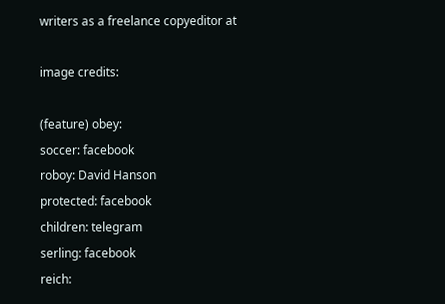writers as a freelance copyeditor at

image credits:

(feature) obey:
soccer: facebook
roboy: David Hanson
protected: facebook
children: telegram
serling: facebook
reich: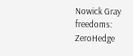Nowick Gray
freedoms: ZeroHedge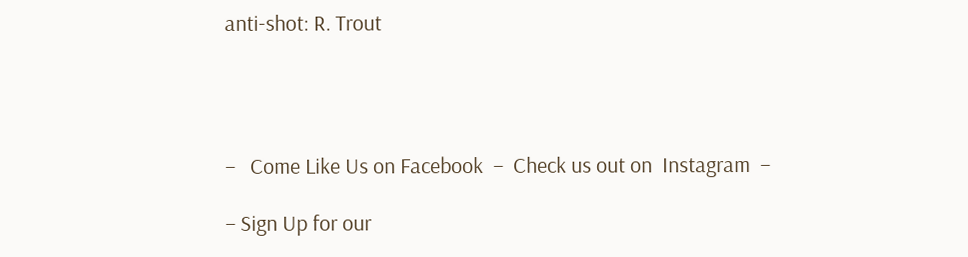anti-shot: R. Trout




–   Come Like Us on Facebook  –  Check us out on  Instagram  –

– Sign Up for our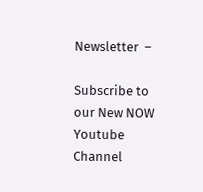Newsletter  –

Subscribe to our New NOW Youtube Channel